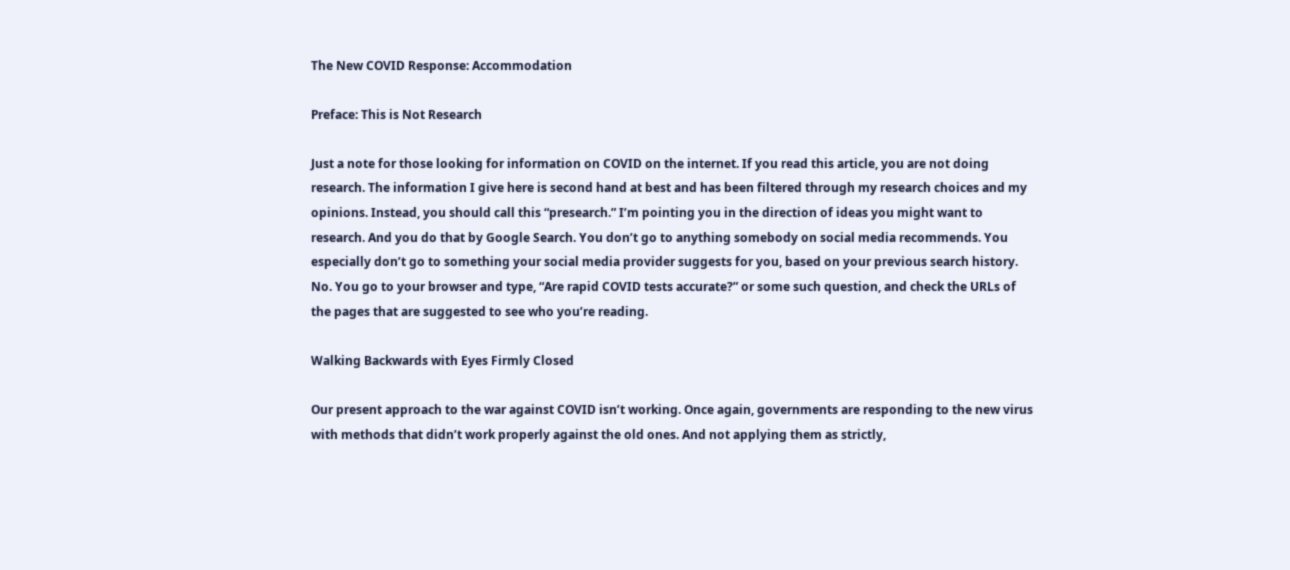The New COVID Response: Accommodation

Preface: This is Not Research

Just a note for those looking for information on COVID on the internet. If you read this article, you are not doing research. The information I give here is second hand at best and has been filtered through my research choices and my opinions. Instead, you should call this “presearch.” I’m pointing you in the direction of ideas you might want to research. And you do that by Google Search. You don’t go to anything somebody on social media recommends. You especially don’t go to something your social media provider suggests for you, based on your previous search history. No. You go to your browser and type, “Are rapid COVID tests accurate?” or some such question, and check the URLs of the pages that are suggested to see who you’re reading.

Walking Backwards with Eyes Firmly Closed

Our present approach to the war against COVID isn’t working. Once again, governments are responding to the new virus with methods that didn’t work properly against the old ones. And not applying them as strictly,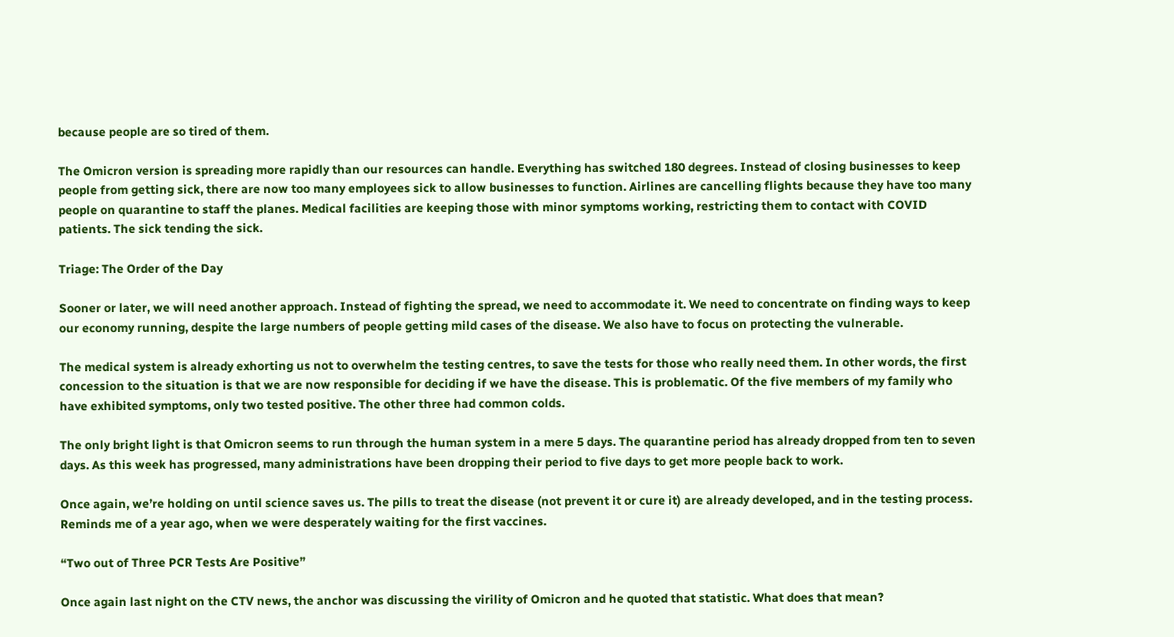because people are so tired of them.

The Omicron version is spreading more rapidly than our resources can handle. Everything has switched 180 degrees. Instead of closing businesses to keep people from getting sick, there are now too many employees sick to allow businesses to function. Airlines are cancelling flights because they have too many people on quarantine to staff the planes. Medical facilities are keeping those with minor symptoms working, restricting them to contact with COVID patients. The sick tending the sick.

Triage: The Order of the Day

Sooner or later, we will need another approach. Instead of fighting the spread, we need to accommodate it. We need to concentrate on finding ways to keep our economy running, despite the large numbers of people getting mild cases of the disease. We also have to focus on protecting the vulnerable.

The medical system is already exhorting us not to overwhelm the testing centres, to save the tests for those who really need them. In other words, the first concession to the situation is that we are now responsible for deciding if we have the disease. This is problematic. Of the five members of my family who have exhibited symptoms, only two tested positive. The other three had common colds.

The only bright light is that Omicron seems to run through the human system in a mere 5 days. The quarantine period has already dropped from ten to seven days. As this week has progressed, many administrations have been dropping their period to five days to get more people back to work.

Once again, we’re holding on until science saves us. The pills to treat the disease (not prevent it or cure it) are already developed, and in the testing process. Reminds me of a year ago, when we were desperately waiting for the first vaccines.

“Two out of Three PCR Tests Are Positive”

Once again last night on the CTV news, the anchor was discussing the virility of Omicron and he quoted that statistic. What does that mean?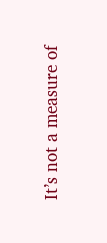It’s not a measure of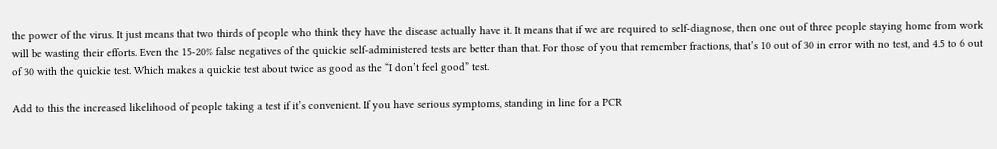the power of the virus. It just means that two thirds of people who think they have the disease actually have it. It means that if we are required to self-diagnose, then one out of three people staying home from work will be wasting their efforts. Even the 15-20% false negatives of the quickie self-administered tests are better than that. For those of you that remember fractions, that’s 10 out of 30 in error with no test, and 4.5 to 6 out of 30 with the quickie test. Which makes a quickie test about twice as good as the “I don’t feel good” test.

Add to this the increased likelihood of people taking a test if it’s convenient. If you have serious symptoms, standing in line for a PCR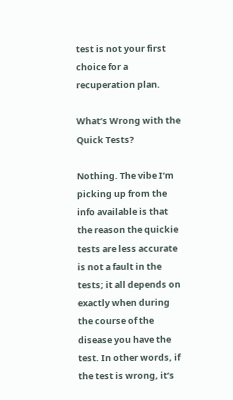test is not your first choice for a recuperation plan.

What’s Wrong with the Quick Tests?

Nothing. The vibe I’m picking up from the info available is that the reason the quickie tests are less accurate is not a fault in the tests; it all depends on exactly when during the course of the disease you have the test. In other words, if the test is wrong, it’s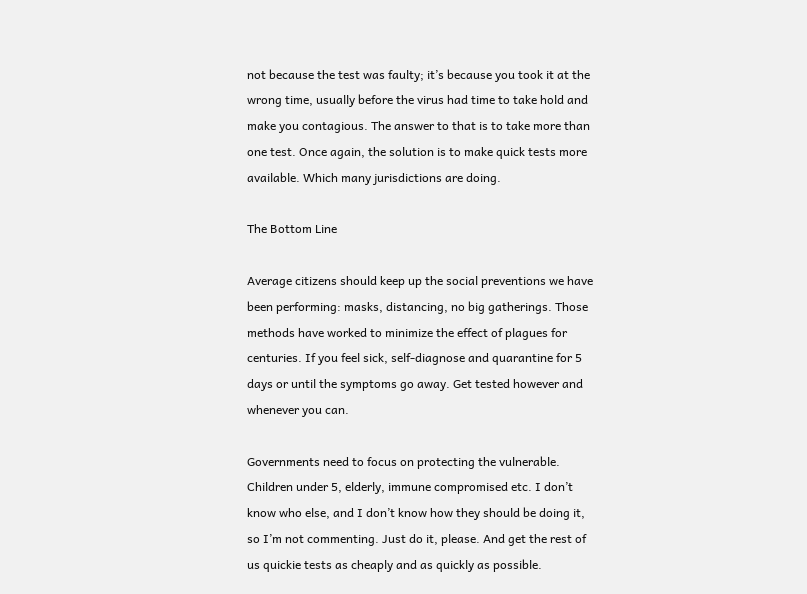not because the test was faulty; it’s because you took it at the wrong time, usually before the virus had time to take hold and make you contagious. The answer to that is to take more than one test. Once again, the solution is to make quick tests more available. Which many jurisdictions are doing.

The Bottom Line

Average citizens should keep up the social preventions we have been performing: masks, distancing, no big gatherings. Those methods have worked to minimize the effect of plagues for centuries. If you feel sick, self-diagnose and quarantine for 5 days or until the symptoms go away. Get tested however and whenever you can.

Governments need to focus on protecting the vulnerable. Children under 5, elderly, immune compromised etc. I don’t know who else, and I don’t know how they should be doing it, so I’m not commenting. Just do it, please. And get the rest of us quickie tests as cheaply and as quickly as possible.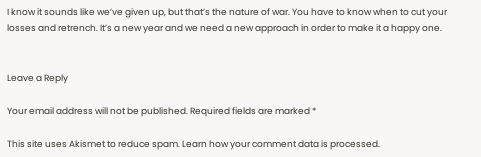I know it sounds like we’ve given up, but that’s the nature of war. You have to know when to cut your losses and retrench. It’s a new year and we need a new approach in order to make it a happy one.


Leave a Reply

Your email address will not be published. Required fields are marked *

This site uses Akismet to reduce spam. Learn how your comment data is processed.